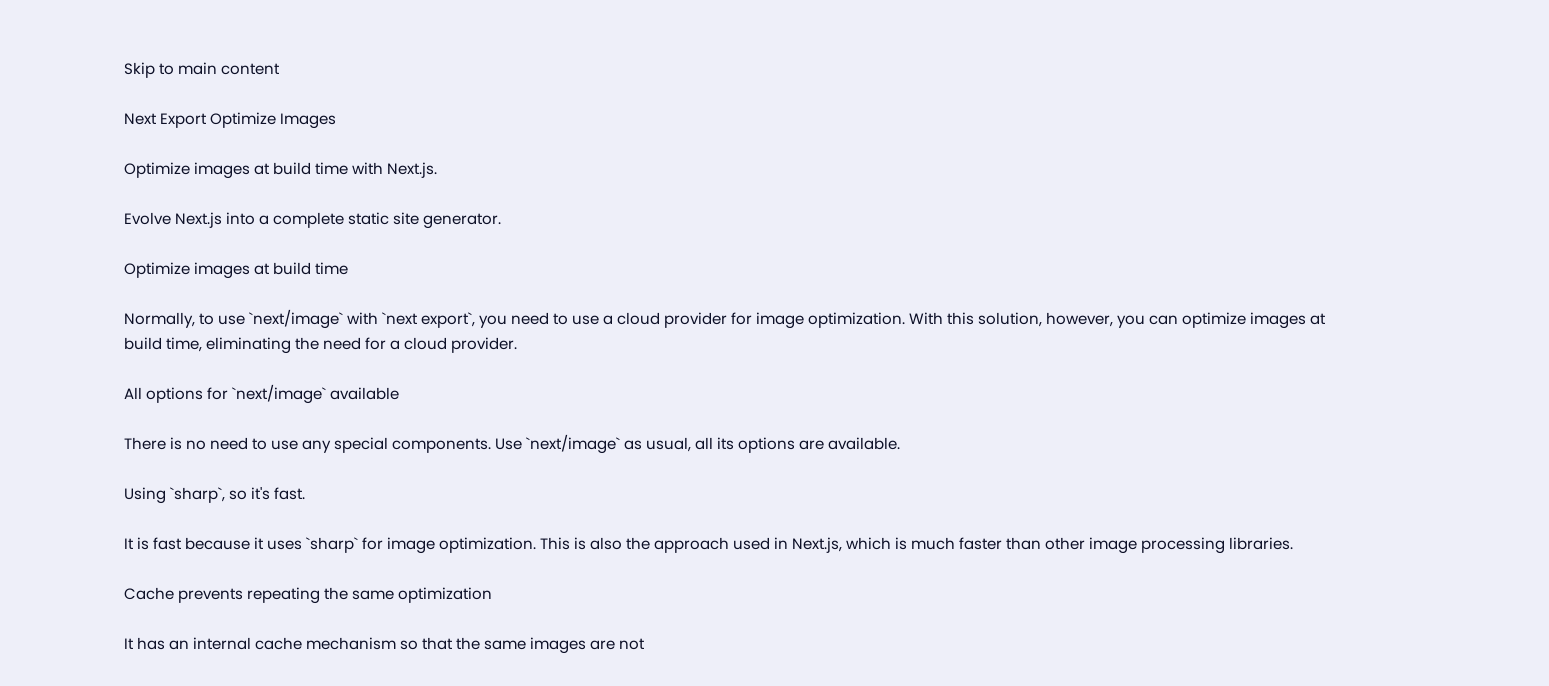Skip to main content

Next Export Optimize Images

Optimize images at build time with Next.js.

Evolve Next.js into a complete static site generator.

Optimize images at build time

Normally, to use `next/image` with `next export`, you need to use a cloud provider for image optimization. With this solution, however, you can optimize images at build time, eliminating the need for a cloud provider.

All options for `next/image` available

There is no need to use any special components. Use `next/image` as usual, all its options are available.

Using `sharp`, so it's fast.

It is fast because it uses `sharp` for image optimization. This is also the approach used in Next.js, which is much faster than other image processing libraries.

Cache prevents repeating the same optimization

It has an internal cache mechanism so that the same images are not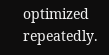optimized repeatedly.